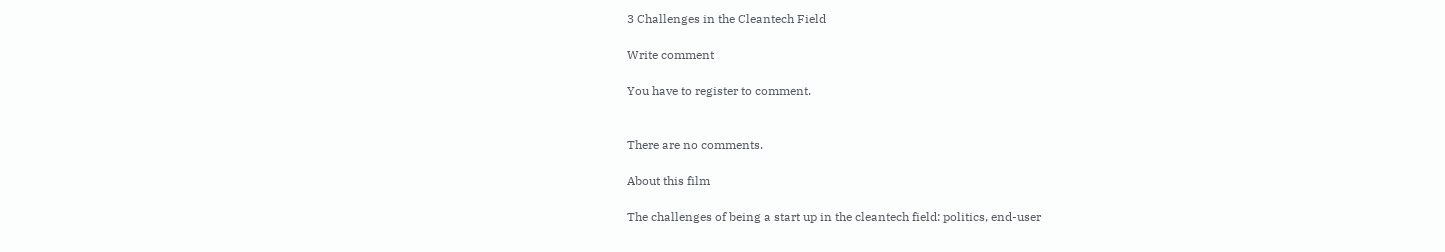3 Challenges in the Cleantech Field

Write comment

You have to register to comment.


There are no comments.

About this film

The challenges of being a start up in the cleantech field: politics, end-user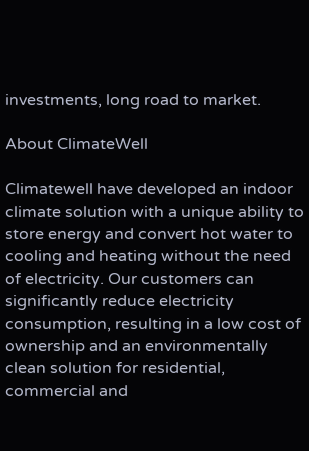investments, long road to market.

About ClimateWell

Climatewell have developed an indoor climate solution with a unique ability to store energy and convert hot water to cooling and heating without the need of electricity. Our customers can significantly reduce electricity consumption, resulting in a low cost of ownership and an environmentally clean solution for residential, commercial and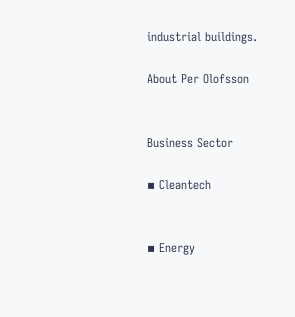industrial buildings.

About Per Olofsson


Business Sector

▪ Cleantech


▪ Energy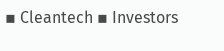▪ Cleantech ▪ Investors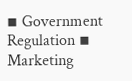▪ Government Regulation ▪ Marketing